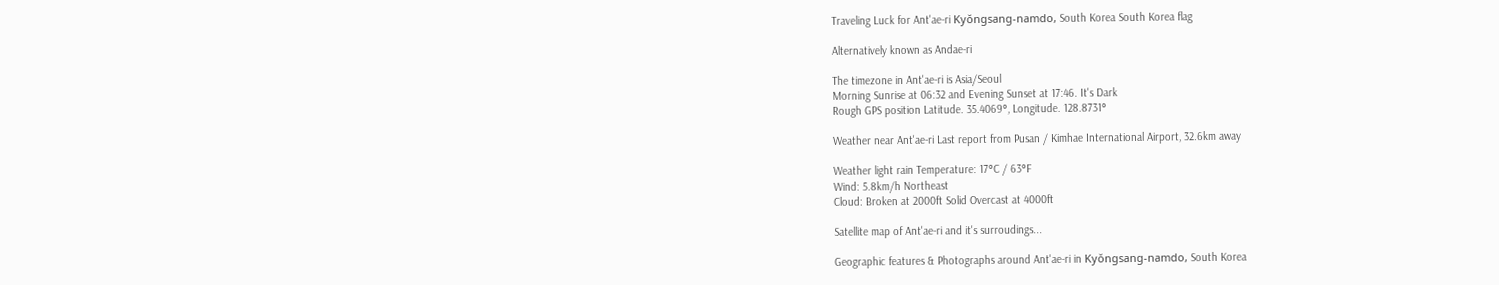Traveling Luck for Ant'ae-ri Kyŏngsang-namdo, South Korea South Korea flag

Alternatively known as Andae-ri

The timezone in Ant'ae-ri is Asia/Seoul
Morning Sunrise at 06:32 and Evening Sunset at 17:46. It's Dark
Rough GPS position Latitude. 35.4069°, Longitude. 128.8731°

Weather near Ant'ae-ri Last report from Pusan / Kimhae International Airport, 32.6km away

Weather light rain Temperature: 17°C / 63°F
Wind: 5.8km/h Northeast
Cloud: Broken at 2000ft Solid Overcast at 4000ft

Satellite map of Ant'ae-ri and it's surroudings...

Geographic features & Photographs around Ant'ae-ri in Kyŏngsang-namdo, South Korea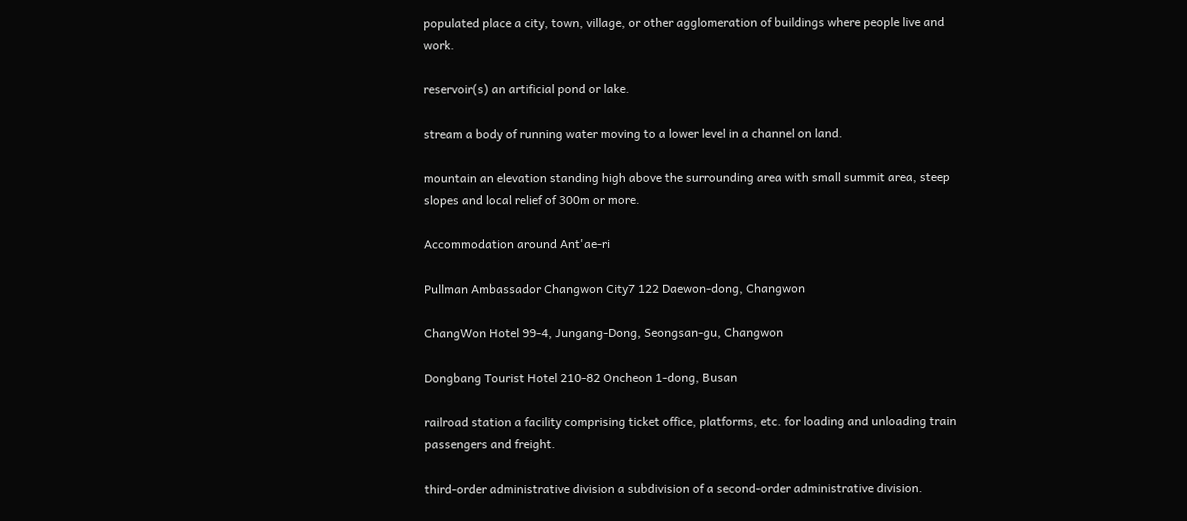populated place a city, town, village, or other agglomeration of buildings where people live and work.

reservoir(s) an artificial pond or lake.

stream a body of running water moving to a lower level in a channel on land.

mountain an elevation standing high above the surrounding area with small summit area, steep slopes and local relief of 300m or more.

Accommodation around Ant'ae-ri

Pullman Ambassador Changwon City7 122 Daewon-dong, Changwon

ChangWon Hotel 99-4, Jungang-Dong, Seongsan-gu, Changwon

Dongbang Tourist Hotel 210-82 Oncheon 1-dong, Busan

railroad station a facility comprising ticket office, platforms, etc. for loading and unloading train passengers and freight.

third-order administrative division a subdivision of a second-order administrative division.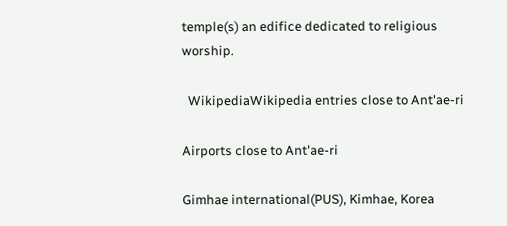temple(s) an edifice dedicated to religious worship.

  WikipediaWikipedia entries close to Ant'ae-ri

Airports close to Ant'ae-ri

Gimhae international(PUS), Kimhae, Korea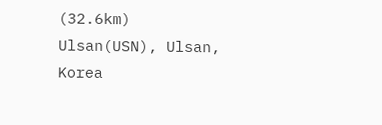(32.6km)
Ulsan(USN), Ulsan, Korea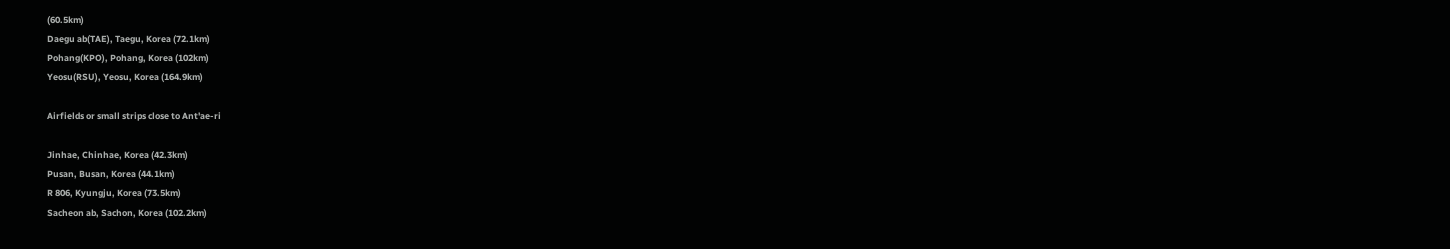(60.5km)
Daegu ab(TAE), Taegu, Korea (72.1km)
Pohang(KPO), Pohang, Korea (102km)
Yeosu(RSU), Yeosu, Korea (164.9km)

Airfields or small strips close to Ant'ae-ri

Jinhae, Chinhae, Korea (42.3km)
Pusan, Busan, Korea (44.1km)
R 806, Kyungju, Korea (73.5km)
Sacheon ab, Sachon, Korea (102.2km)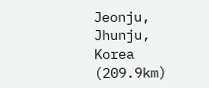Jeonju, Jhunju, Korea (209.9km)